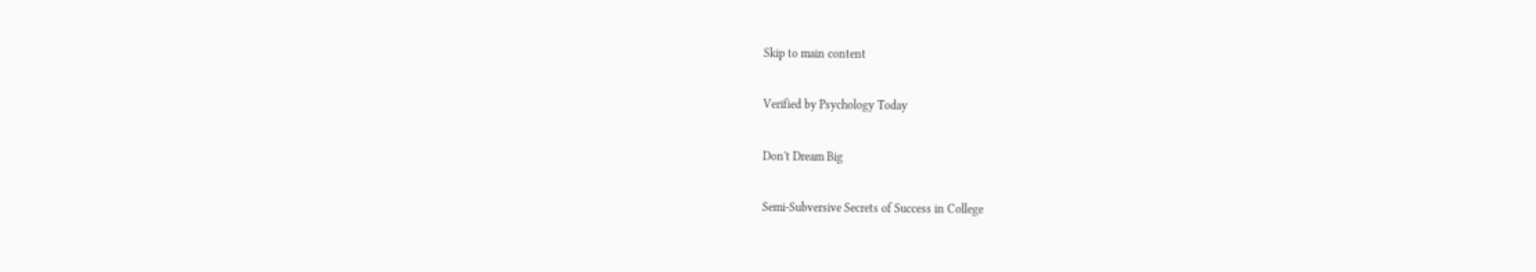Skip to main content

Verified by Psychology Today

Don't Dream Big

Semi-Subversive Secrets of Success in College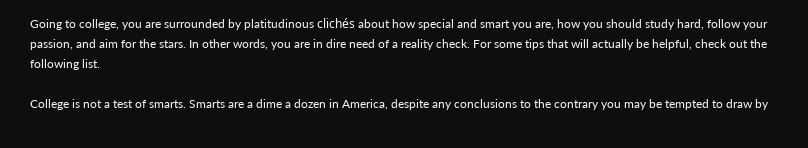Going to college, you are surrounded by platitudinous clichés about how special and smart you are, how you should study hard, follow your passion, and aim for the stars. In other words, you are in dire need of a reality check. For some tips that will actually be helpful, check out the following list.

College is not a test of smarts. Smarts are a dime a dozen in America, despite any conclusions to the contrary you may be tempted to draw by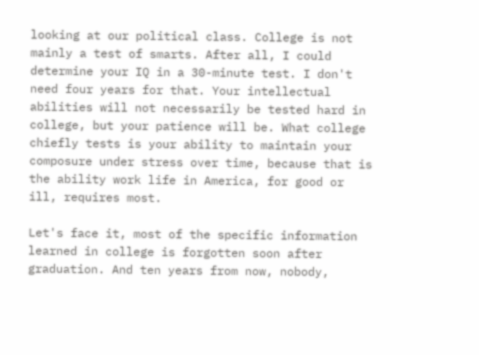looking at our political class. College is not mainly a test of smarts. After all, I could determine your IQ in a 30-minute test. I don't need four years for that. Your intellectual abilities will not necessarily be tested hard in college, but your patience will be. What college chiefly tests is your ability to maintain your composure under stress over time, because that is the ability work life in America, for good or ill, requires most.

Let's face it, most of the specific information learned in college is forgotten soon after graduation. And ten years from now, nobody,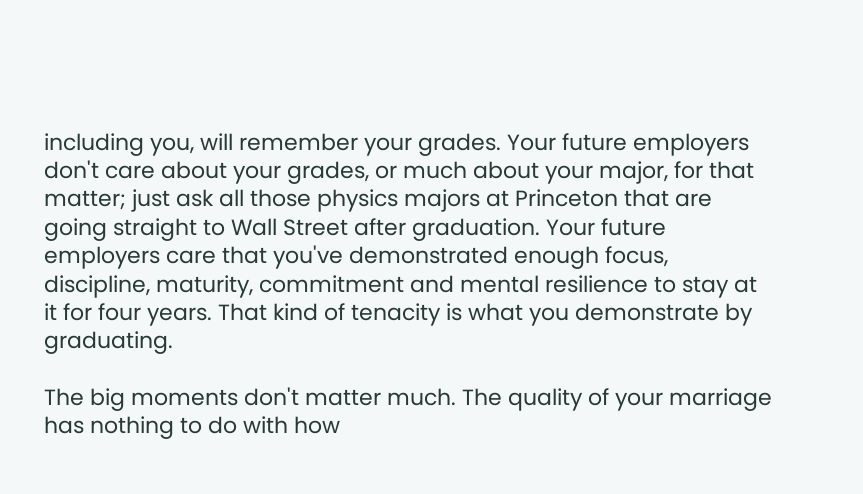including you, will remember your grades. Your future employers don't care about your grades, or much about your major, for that matter; just ask all those physics majors at Princeton that are going straight to Wall Street after graduation. Your future employers care that you've demonstrated enough focus, discipline, maturity, commitment and mental resilience to stay at it for four years. That kind of tenacity is what you demonstrate by graduating.

The big moments don't matter much. The quality of your marriage has nothing to do with how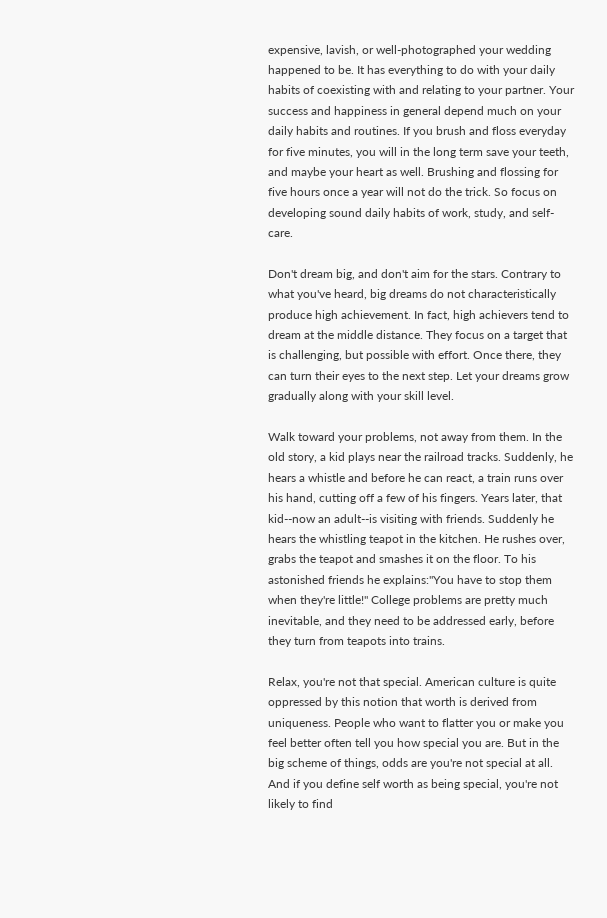expensive, lavish, or well-photographed your wedding happened to be. It has everything to do with your daily habits of coexisting with and relating to your partner. Your success and happiness in general depend much on your daily habits and routines. If you brush and floss everyday for five minutes, you will in the long term save your teeth, and maybe your heart as well. Brushing and flossing for five hours once a year will not do the trick. So focus on developing sound daily habits of work, study, and self-care.

Don't dream big, and don't aim for the stars. Contrary to what you've heard, big dreams do not characteristically produce high achievement. In fact, high achievers tend to dream at the middle distance. They focus on a target that is challenging, but possible with effort. Once there, they can turn their eyes to the next step. Let your dreams grow gradually along with your skill level.

Walk toward your problems, not away from them. In the old story, a kid plays near the railroad tracks. Suddenly, he hears a whistle and before he can react, a train runs over his hand, cutting off a few of his fingers. Years later, that kid--now an adult--is visiting with friends. Suddenly he hears the whistling teapot in the kitchen. He rushes over, grabs the teapot and smashes it on the floor. To his astonished friends he explains:"You have to stop them when they're little!" College problems are pretty much inevitable, and they need to be addressed early, before they turn from teapots into trains.

Relax, you're not that special. American culture is quite oppressed by this notion that worth is derived from uniqueness. People who want to flatter you or make you feel better often tell you how special you are. But in the big scheme of things, odds are you're not special at all. And if you define self worth as being special, you're not likely to find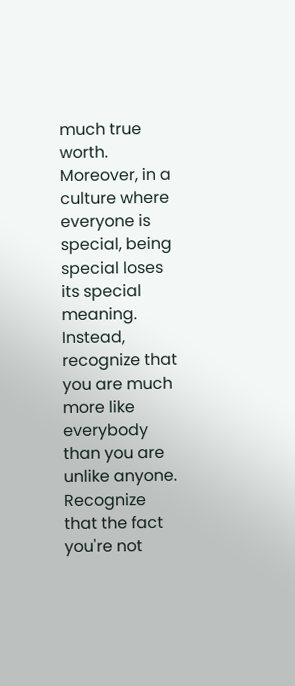much true worth. Moreover, in a culture where everyone is special, being special loses its special meaning. Instead, recognize that you are much more like everybody than you are unlike anyone. Recognize that the fact you're not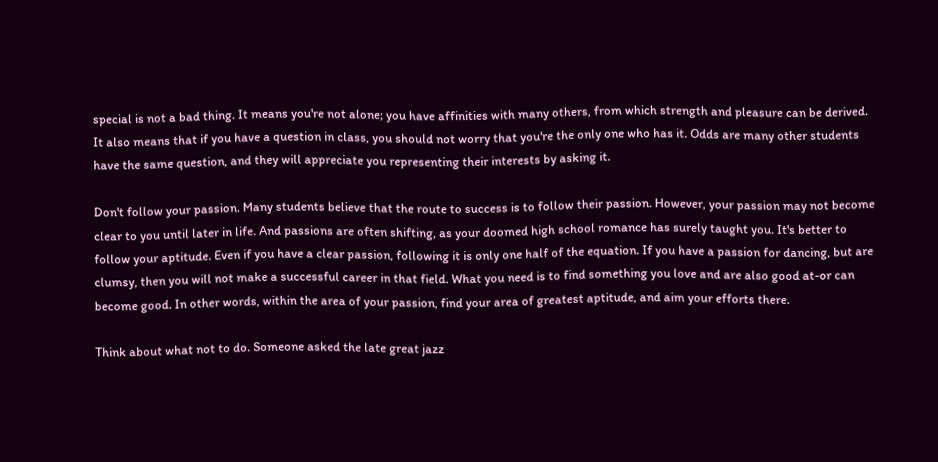special is not a bad thing. It means you're not alone; you have affinities with many others, from which strength and pleasure can be derived. It also means that if you have a question in class, you should not worry that you're the only one who has it. Odds are many other students have the same question, and they will appreciate you representing their interests by asking it.

Don't follow your passion. Many students believe that the route to success is to follow their passion. However, your passion may not become clear to you until later in life. And passions are often shifting, as your doomed high school romance has surely taught you. It's better to follow your aptitude. Even if you have a clear passion, following it is only one half of the equation. If you have a passion for dancing, but are clumsy, then you will not make a successful career in that field. What you need is to find something you love and are also good at-or can become good. In other words, within the area of your passion, find your area of greatest aptitude, and aim your efforts there.

Think about what not to do. Someone asked the late great jazz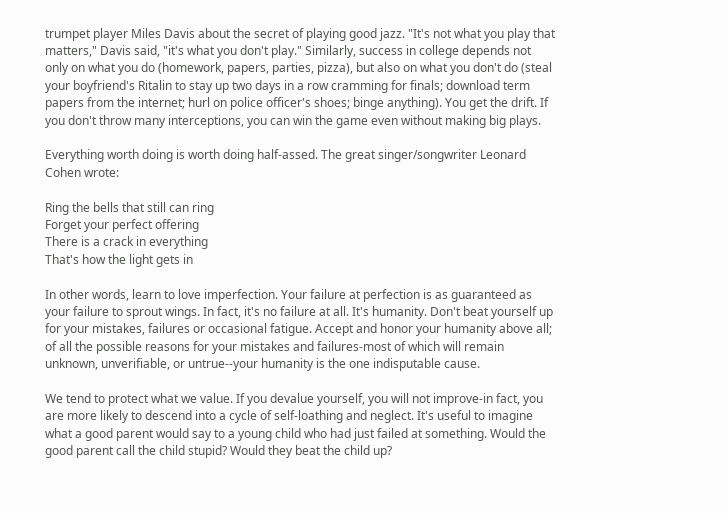trumpet player Miles Davis about the secret of playing good jazz. "It's not what you play that matters," Davis said, "it's what you don't play." Similarly, success in college depends not only on what you do (homework, papers, parties, pizza), but also on what you don't do (steal your boyfriend's Ritalin to stay up two days in a row cramming for finals; download term papers from the internet; hurl on police officer's shoes; binge anything). You get the drift. If you don't throw many interceptions, you can win the game even without making big plays.

Everything worth doing is worth doing half-assed. The great singer/songwriter Leonard Cohen wrote:

Ring the bells that still can ring
Forget your perfect offering
There is a crack in everything
That's how the light gets in

In other words, learn to love imperfection. Your failure at perfection is as guaranteed as your failure to sprout wings. In fact, it's no failure at all. It's humanity. Don't beat yourself up for your mistakes, failures or occasional fatigue. Accept and honor your humanity above all; of all the possible reasons for your mistakes and failures-most of which will remain unknown, unverifiable, or untrue--your humanity is the one indisputable cause.

We tend to protect what we value. If you devalue yourself, you will not improve-in fact, you are more likely to descend into a cycle of self-loathing and neglect. It's useful to imagine what a good parent would say to a young child who had just failed at something. Would the good parent call the child stupid? Would they beat the child up?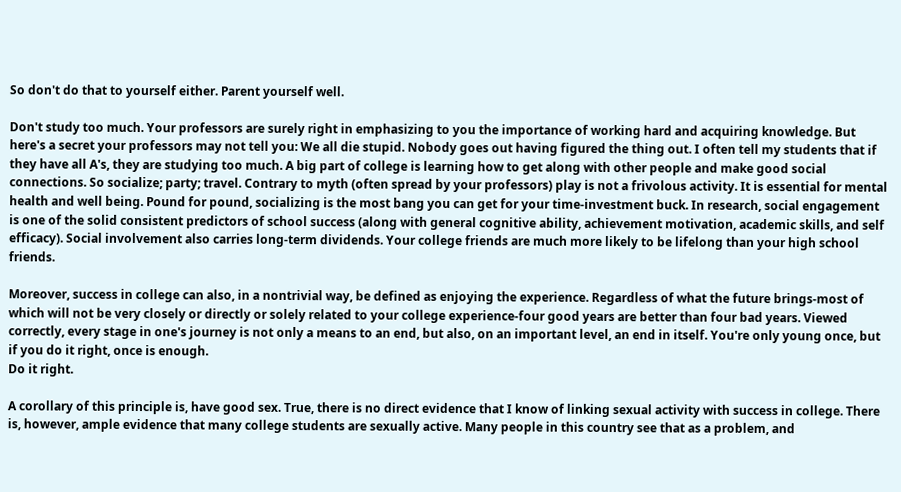So don't do that to yourself either. Parent yourself well.

Don't study too much. Your professors are surely right in emphasizing to you the importance of working hard and acquiring knowledge. But here's a secret your professors may not tell you: We all die stupid. Nobody goes out having figured the thing out. I often tell my students that if they have all A's, they are studying too much. A big part of college is learning how to get along with other people and make good social connections. So socialize; party; travel. Contrary to myth (often spread by your professors) play is not a frivolous activity. It is essential for mental health and well being. Pound for pound, socializing is the most bang you can get for your time-investment buck. In research, social engagement is one of the solid consistent predictors of school success (along with general cognitive ability, achievement motivation, academic skills, and self efficacy). Social involvement also carries long-term dividends. Your college friends are much more likely to be lifelong than your high school friends.

Moreover, success in college can also, in a nontrivial way, be defined as enjoying the experience. Regardless of what the future brings-most of which will not be very closely or directly or solely related to your college experience-four good years are better than four bad years. Viewed correctly, every stage in one's journey is not only a means to an end, but also, on an important level, an end in itself. You're only young once, but if you do it right, once is enough.
Do it right.

A corollary of this principle is, have good sex. True, there is no direct evidence that I know of linking sexual activity with success in college. There is, however, ample evidence that many college students are sexually active. Many people in this country see that as a problem, and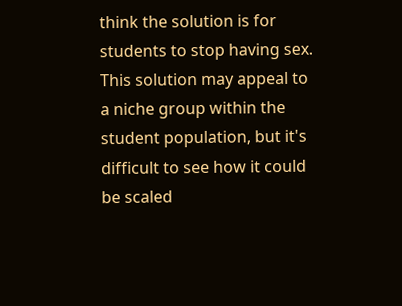think the solution is for students to stop having sex. This solution may appeal to a niche group within the student population, but it's difficult to see how it could be scaled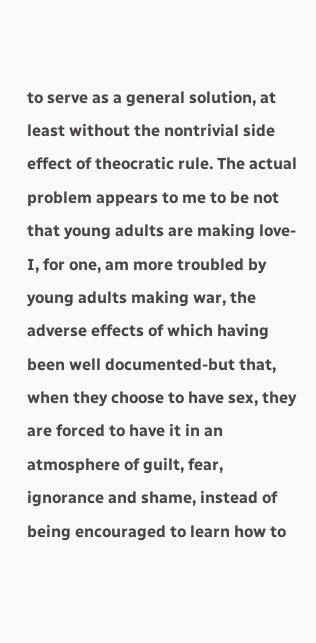to serve as a general solution, at least without the nontrivial side effect of theocratic rule. The actual problem appears to me to be not that young adults are making love-I, for one, am more troubled by young adults making war, the adverse effects of which having been well documented-but that, when they choose to have sex, they are forced to have it in an atmosphere of guilt, fear, ignorance and shame, instead of being encouraged to learn how to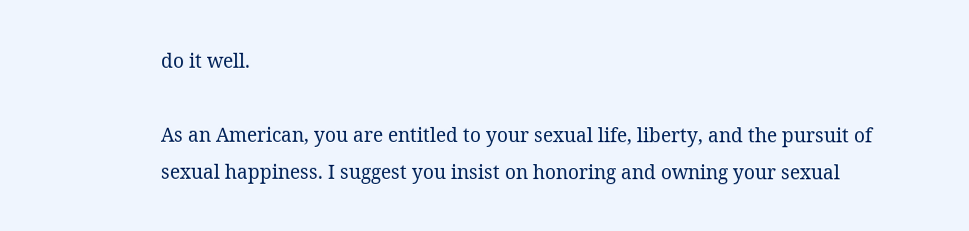do it well.

As an American, you are entitled to your sexual life, liberty, and the pursuit of sexual happiness. I suggest you insist on honoring and owning your sexual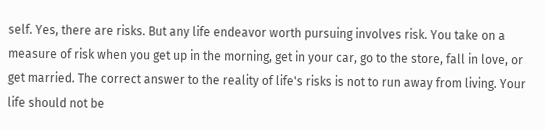self. Yes, there are risks. But any life endeavor worth pursuing involves risk. You take on a measure of risk when you get up in the morning, get in your car, go to the store, fall in love, or get married. The correct answer to the reality of life's risks is not to run away from living. Your life should not be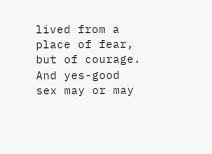lived from a place of fear, but of courage. And yes-good sex may or may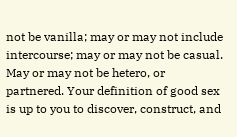not be vanilla; may or may not include intercourse; may or may not be casual. May or may not be hetero, or partnered. Your definition of good sex is up to you to discover, construct, and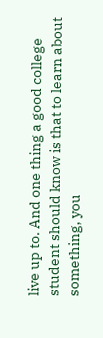live up to. And one thing a good college student should know is that to learn about something, you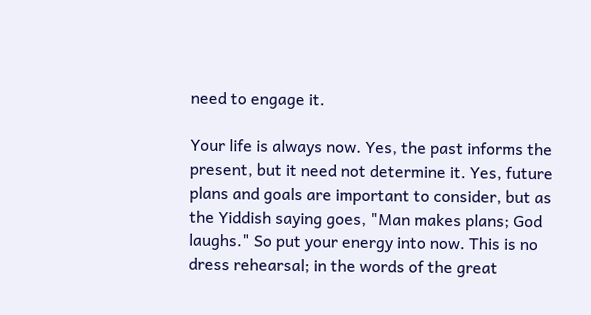need to engage it.

Your life is always now. Yes, the past informs the present, but it need not determine it. Yes, future plans and goals are important to consider, but as the Yiddish saying goes, "Man makes plans; God laughs." So put your energy into now. This is no dress rehearsal; in the words of the great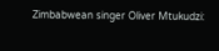Zimbabwean singer Oliver Mtukudzi: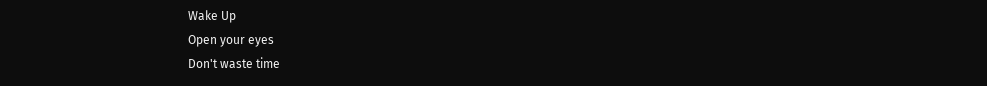Wake Up
Open your eyes
Don't waste time